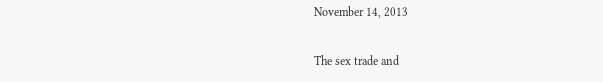November 14, 2013

The sex trade and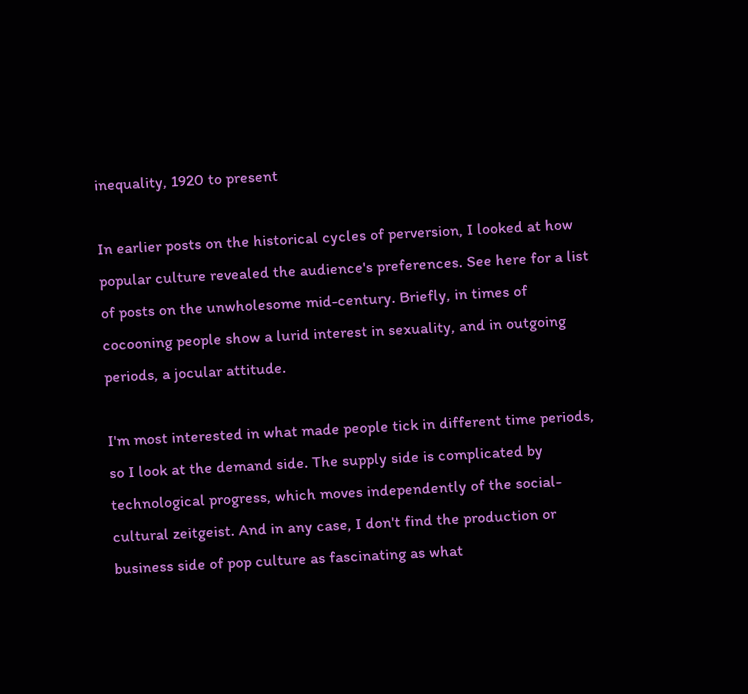inequality, 1920 to present

In earlier posts on the historical cycles of perversion, I looked at how popular culture revealed the audience's preferences. See here for a list of posts on the unwholesome mid-century. Briefly, in times of cocooning people show a lurid interest in sexuality, and in outgoing periods, a jocular attitude.

I'm most interested in what made people tick in different time periods, so I look at the demand side. The supply side is complicated by technological progress, which moves independently of the social-cultural zeitgeist. And in any case, I don't find the production or business side of pop culture as fascinating as what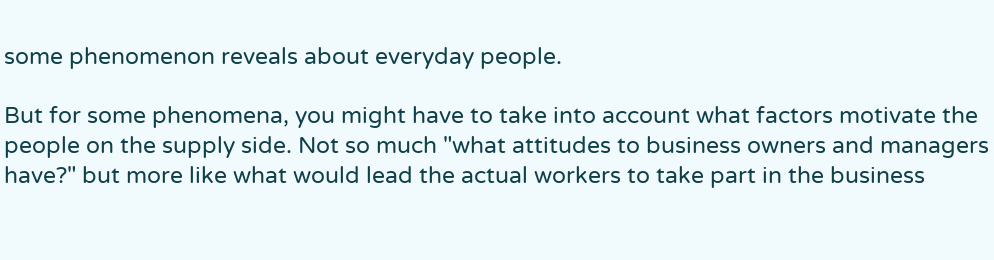some phenomenon reveals about everyday people.

But for some phenomena, you might have to take into account what factors motivate the people on the supply side. Not so much "what attitudes to business owners and managers have?" but more like what would lead the actual workers to take part in the business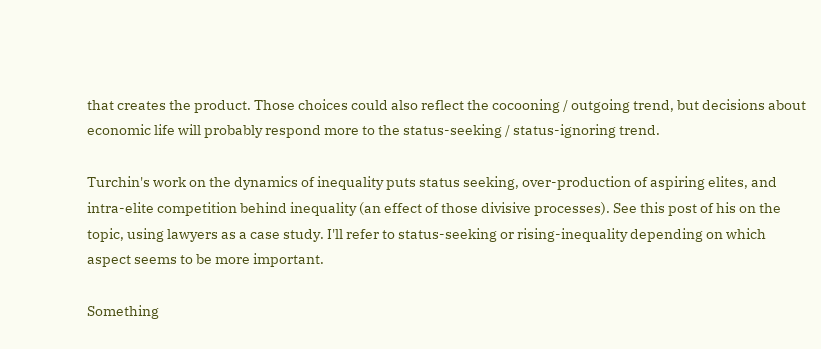that creates the product. Those choices could also reflect the cocooning / outgoing trend, but decisions about economic life will probably respond more to the status-seeking / status-ignoring trend.

Turchin's work on the dynamics of inequality puts status seeking, over-production of aspiring elites, and intra-elite competition behind inequality (an effect of those divisive processes). See this post of his on the topic, using lawyers as a case study. I'll refer to status-seeking or rising-inequality depending on which aspect seems to be more important.

Something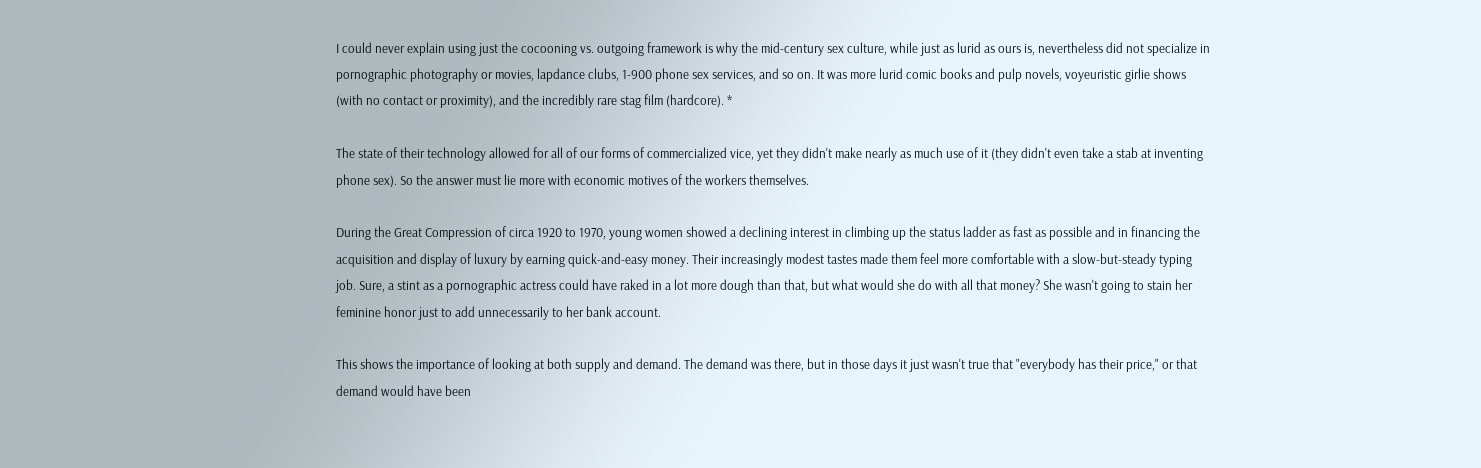I could never explain using just the cocooning vs. outgoing framework is why the mid-century sex culture, while just as lurid as ours is, nevertheless did not specialize in pornographic photography or movies, lapdance clubs, 1-900 phone sex services, and so on. It was more lurid comic books and pulp novels, voyeuristic girlie shows (with no contact or proximity), and the incredibly rare stag film (hardcore). *

The state of their technology allowed for all of our forms of commercialized vice, yet they didn't make nearly as much use of it (they didn't even take a stab at inventing phone sex). So the answer must lie more with economic motives of the workers themselves.

During the Great Compression of circa 1920 to 1970, young women showed a declining interest in climbing up the status ladder as fast as possible and in financing the acquisition and display of luxury by earning quick-and-easy money. Their increasingly modest tastes made them feel more comfortable with a slow-but-steady typing job. Sure, a stint as a pornographic actress could have raked in a lot more dough than that, but what would she do with all that money? She wasn't going to stain her feminine honor just to add unnecessarily to her bank account.

This shows the importance of looking at both supply and demand. The demand was there, but in those days it just wasn't true that "everybody has their price," or that demand would have been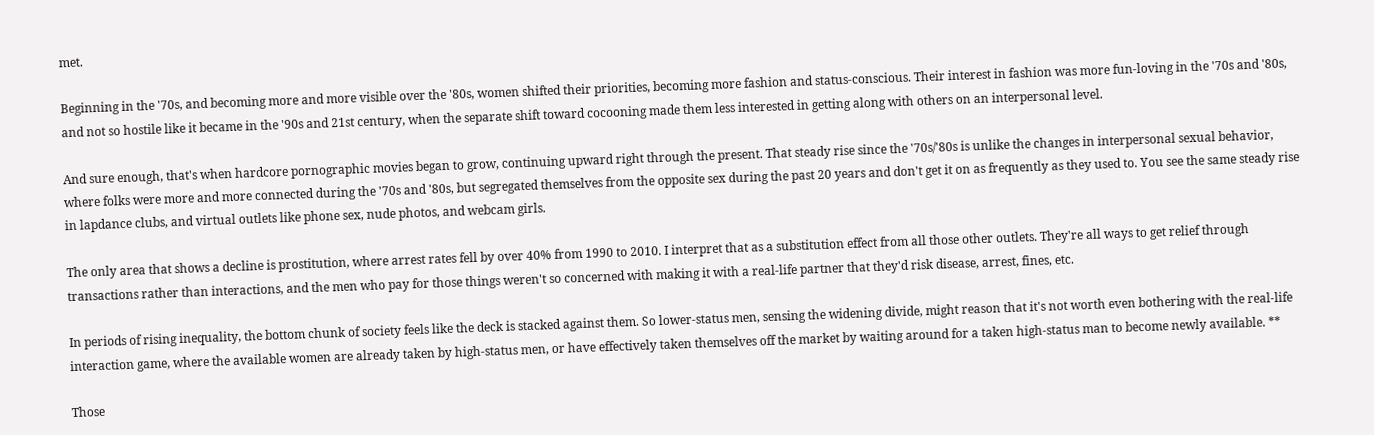met.

Beginning in the '70s, and becoming more and more visible over the '80s, women shifted their priorities, becoming more fashion and status-conscious. Their interest in fashion was more fun-loving in the '70s and '80s, and not so hostile like it became in the '90s and 21st century, when the separate shift toward cocooning made them less interested in getting along with others on an interpersonal level.

And sure enough, that's when hardcore pornographic movies began to grow, continuing upward right through the present. That steady rise since the '70s/'80s is unlike the changes in interpersonal sexual behavior, where folks were more and more connected during the '70s and '80s, but segregated themselves from the opposite sex during the past 20 years and don't get it on as frequently as they used to. You see the same steady rise in lapdance clubs, and virtual outlets like phone sex, nude photos, and webcam girls.

The only area that shows a decline is prostitution, where arrest rates fell by over 40% from 1990 to 2010. I interpret that as a substitution effect from all those other outlets. They're all ways to get relief through transactions rather than interactions, and the men who pay for those things weren't so concerned with making it with a real-life partner that they'd risk disease, arrest, fines, etc.

In periods of rising inequality, the bottom chunk of society feels like the deck is stacked against them. So lower-status men, sensing the widening divide, might reason that it's not worth even bothering with the real-life interaction game, where the available women are already taken by high-status men, or have effectively taken themselves off the market by waiting around for a taken high-status man to become newly available. **

Those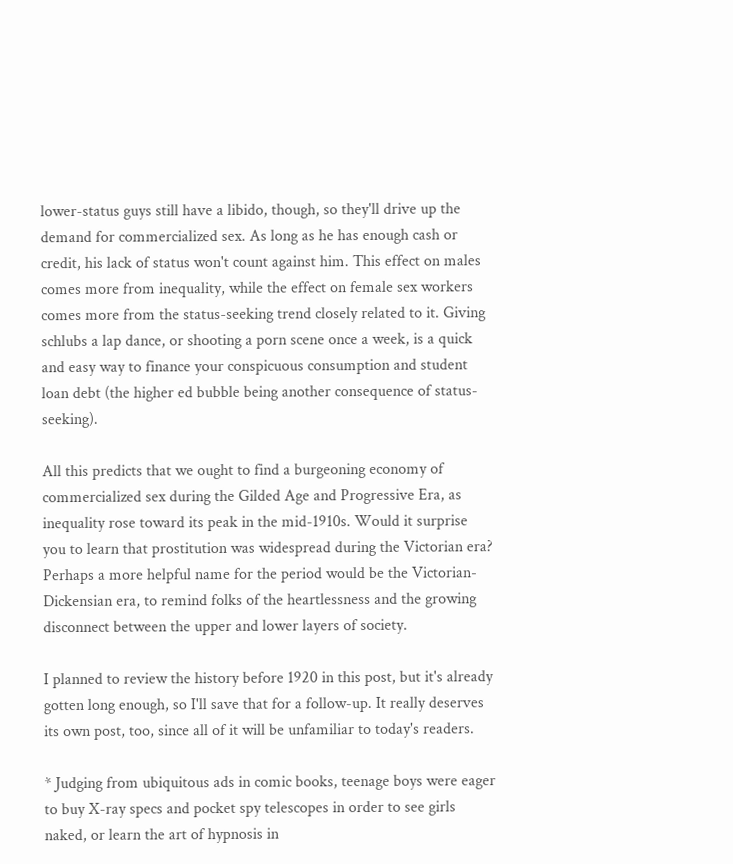lower-status guys still have a libido, though, so they'll drive up the demand for commercialized sex. As long as he has enough cash or credit, his lack of status won't count against him. This effect on males comes more from inequality, while the effect on female sex workers comes more from the status-seeking trend closely related to it. Giving schlubs a lap dance, or shooting a porn scene once a week, is a quick and easy way to finance your conspicuous consumption and student loan debt (the higher ed bubble being another consequence of status-seeking).

All this predicts that we ought to find a burgeoning economy of commercialized sex during the Gilded Age and Progressive Era, as inequality rose toward its peak in the mid-1910s. Would it surprise you to learn that prostitution was widespread during the Victorian era? Perhaps a more helpful name for the period would be the Victorian-Dickensian era, to remind folks of the heartlessness and the growing disconnect between the upper and lower layers of society.

I planned to review the history before 1920 in this post, but it's already gotten long enough, so I'll save that for a follow-up. It really deserves its own post, too, since all of it will be unfamiliar to today's readers.

* Judging from ubiquitous ads in comic books, teenage boys were eager to buy X-ray specs and pocket spy telescopes in order to see girls naked, or learn the art of hypnosis in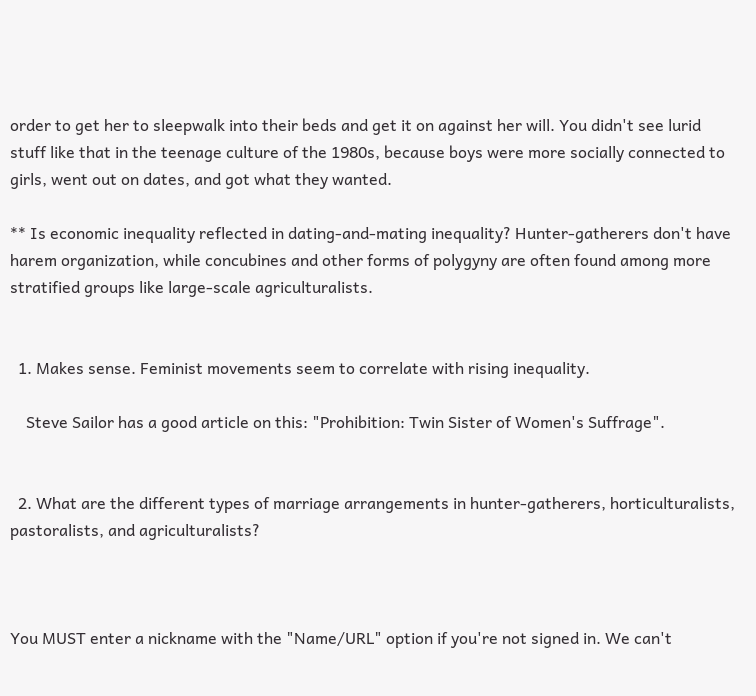order to get her to sleepwalk into their beds and get it on against her will. You didn't see lurid stuff like that in the teenage culture of the 1980s, because boys were more socially connected to girls, went out on dates, and got what they wanted.

** Is economic inequality reflected in dating-and-mating inequality? Hunter-gatherers don't have harem organization, while concubines and other forms of polygyny are often found among more stratified groups like large-scale agriculturalists.


  1. Makes sense. Feminist movements seem to correlate with rising inequality.

    Steve Sailor has a good article on this: "Prohibition: Twin Sister of Women's Suffrage".


  2. What are the different types of marriage arrangements in hunter-gatherers, horticulturalists, pastoralists, and agriculturalists?



You MUST enter a nickname with the "Name/URL" option if you're not signed in. We can't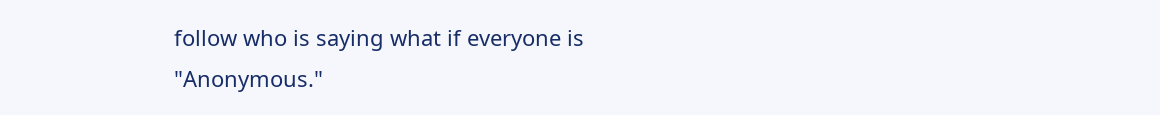follow who is saying what if everyone is "Anonymous."